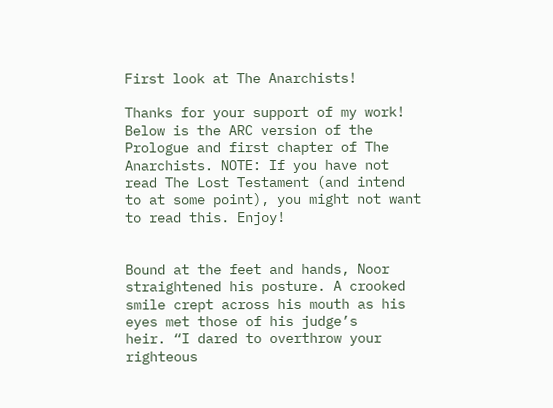First look at The Anarchists!

Thanks for your support of my work! Below is the ARC version of the Prologue and first chapter of The Anarchists. NOTE: If you have not read The Lost Testament (and intend to at some point), you might not want to read this. Enjoy!


Bound at the feet and hands, Noor straightened his posture. A crooked smile crept across his mouth as his eyes met those of his judge’s     heir. “I dared to overthrow your righteous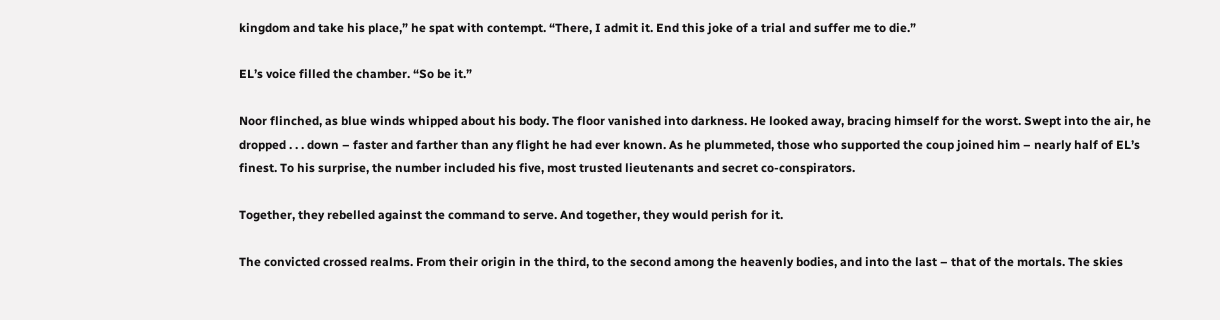kingdom and take his place,” he spat with contempt. “There, I admit it. End this joke of a trial and suffer me to die.”

EL’s voice filled the chamber. “So be it.”

Noor flinched, as blue winds whipped about his body. The floor vanished into darkness. He looked away, bracing himself for the worst. Swept into the air, he dropped . . . down – faster and farther than any flight he had ever known. As he plummeted, those who supported the coup joined him – nearly half of EL’s finest. To his surprise, the number included his five, most trusted lieutenants and secret co-conspirators.

Together, they rebelled against the command to serve. And together, they would perish for it.

The convicted crossed realms. From their origin in the third, to the second among the heavenly bodies, and into the last – that of the mortals. The skies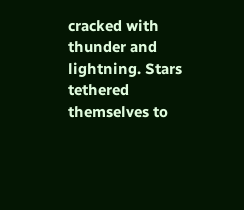cracked with thunder and lightning. Stars tethered themselves to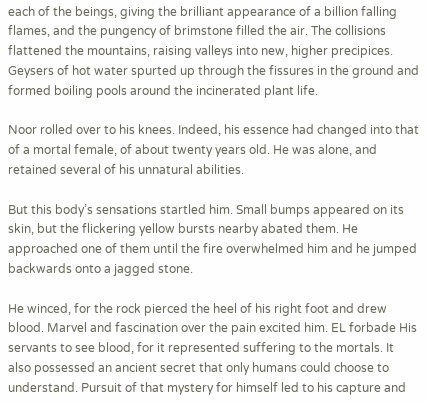each of the beings, giving the brilliant appearance of a billion falling flames, and the pungency of brimstone filled the air. The collisions flattened the mountains, raising valleys into new, higher precipices. Geysers of hot water spurted up through the fissures in the ground and formed boiling pools around the incinerated plant life.

Noor rolled over to his knees. Indeed, his essence had changed into that of a mortal female, of about twenty years old. He was alone, and retained several of his unnatural abilities.

But this body’s sensations startled him. Small bumps appeared on its skin, but the flickering yellow bursts nearby abated them. He approached one of them until the fire overwhelmed him and he jumped backwards onto a jagged stone.

He winced, for the rock pierced the heel of his right foot and drew blood. Marvel and fascination over the pain excited him. EL forbade His servants to see blood, for it represented suffering to the mortals. It also possessed an ancient secret that only humans could choose to understand. Pursuit of that mystery for himself led to his capture and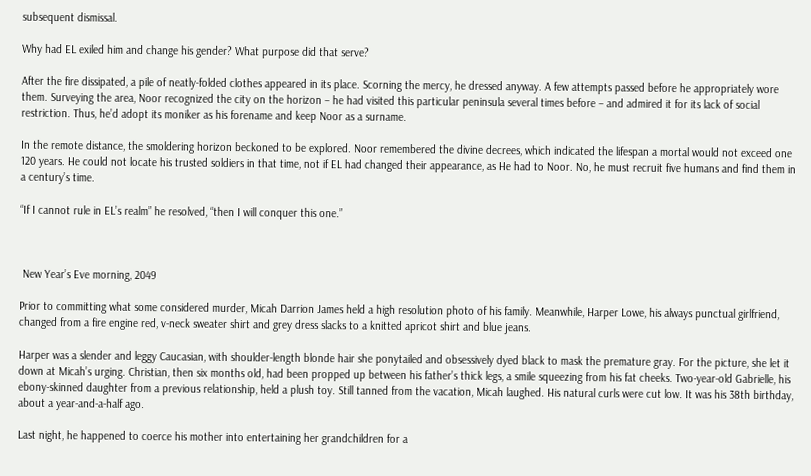subsequent dismissal.

Why had EL exiled him and change his gender? What purpose did that serve?

After the fire dissipated, a pile of neatly-folded clothes appeared in its place. Scorning the mercy, he dressed anyway. A few attempts passed before he appropriately wore them. Surveying the area, Noor recognized the city on the horizon – he had visited this particular peninsula several times before – and admired it for its lack of social restriction. Thus, he’d adopt its moniker as his forename and keep Noor as a surname.

In the remote distance, the smoldering horizon beckoned to be explored. Noor remembered the divine decrees, which indicated the lifespan a mortal would not exceed one 120 years. He could not locate his trusted soldiers in that time, not if EL had changed their appearance, as He had to Noor. No, he must recruit five humans and find them in a century’s time.

“If I cannot rule in EL’s realm” he resolved, “then I will conquer this one.”



 New Year’s Eve morning, 2049

Prior to committing what some considered murder, Micah Darrion James held a high resolution photo of his family. Meanwhile, Harper Lowe, his always punctual girlfriend, changed from a fire engine red, v-neck sweater shirt and grey dress slacks to a knitted apricot shirt and blue jeans.

Harper was a slender and leggy Caucasian, with shoulder-length blonde hair she ponytailed and obsessively dyed black to mask the premature gray. For the picture, she let it down at Micah’s urging. Christian, then six months old, had been propped up between his father’s thick legs, a smile squeezing from his fat cheeks. Two-year-old Gabrielle, his ebony-skinned daughter from a previous relationship, held a plush toy. Still tanned from the vacation, Micah laughed. His natural curls were cut low. It was his 38th birthday, about a year-and-a-half ago.

Last night, he happened to coerce his mother into entertaining her grandchildren for a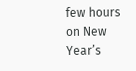few hours on New Year’s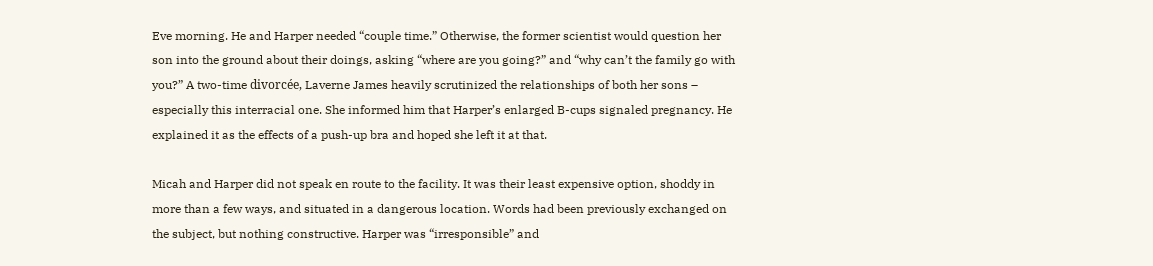Eve morning. He and Harper needed “couple time.” Otherwise, the former scientist would question her son into the ground about their doings, asking “where are you going?” and “why can’t the family go with you?” A two-time divorcée, Laverne James heavily scrutinized the relationships of both her sons – especially this interracial one. She informed him that Harper’s enlarged B-cups signaled pregnancy. He explained it as the effects of a push-up bra and hoped she left it at that.

Micah and Harper did not speak en route to the facility. It was their least expensive option, shoddy in more than a few ways, and situated in a dangerous location. Words had been previously exchanged on the subject, but nothing constructive. Harper was “irresponsible” and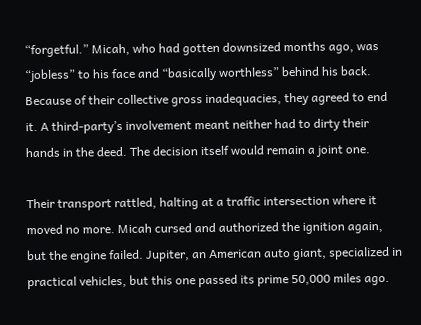“forgetful.” Micah, who had gotten downsized months ago, was “jobless” to his face and “basically worthless” behind his back. Because of their collective gross inadequacies, they agreed to end it. A third-party’s involvement meant neither had to dirty their hands in the deed. The decision itself would remain a joint one.

Their transport rattled, halting at a traffic intersection where it moved no more. Micah cursed and authorized the ignition again, but the engine failed. Jupiter, an American auto giant, specialized in practical vehicles, but this one passed its prime 50,000 miles ago.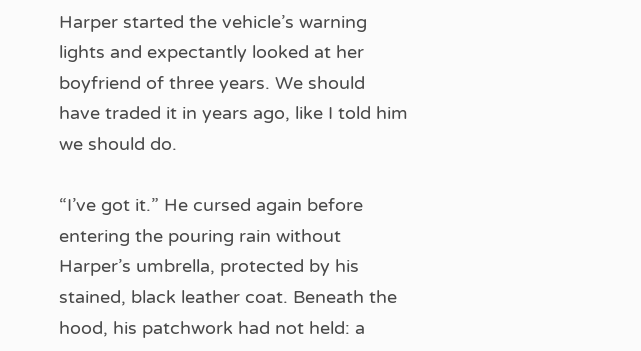Harper started the vehicle’s warning lights and expectantly looked at her boyfriend of three years. We should have traded it in years ago, like I told him we should do.

“I’ve got it.” He cursed again before entering the pouring rain without Harper’s umbrella, protected by his stained, black leather coat. Beneath the hood, his patchwork had not held: a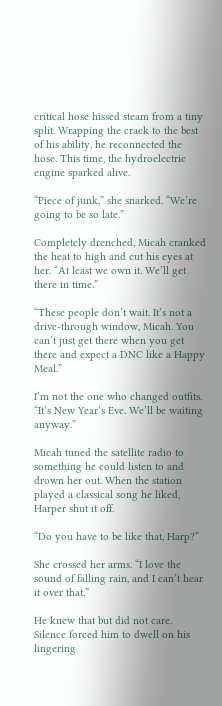critical hose hissed steam from a tiny split. Wrapping the crack to the best of his ability, he reconnected the hose. This time, the hydroelectric engine sparked alive.

“Piece of junk,” she snarked. “We’re going to be so late.”

Completely drenched, Micah cranked the heat to high and cut his eyes at her. “At least we own it. We’ll get there in time.”

“These people don’t wait. It’s not a drive-through window, Micah. You can’t just get there when you get there and expect a DNC like a Happy Meal.”

I’m not the one who changed outfits. “It’s New Year’s Eve. We’ll be waiting anyway.”

Micah tuned the satellite radio to something he could listen to and drown her out. When the station played a classical song he liked, Harper shut it off.

“Do you have to be like that, Harp?”

She crossed her arms. “I love the sound of falling rain, and I can’t hear it over that.”

He knew that but did not care. Silence forced him to dwell on his lingering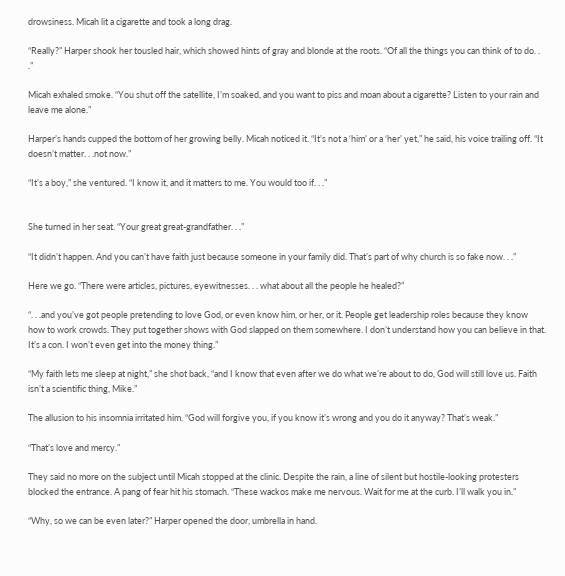drowsiness. Micah lit a cigarette and took a long drag.

“Really?” Harper shook her tousled hair, which showed hints of gray and blonde at the roots. “Of all the things you can think of to do. . .”

Micah exhaled smoke. “You shut off the satellite, I’m soaked, and you want to piss and moan about a cigarette? Listen to your rain and leave me alone.”

Harper’s hands cupped the bottom of her growing belly. Micah noticed it. “It’s not a ‘him’ or a ‘her’ yet,” he said, his voice trailing off. “It doesn’t matter. . .not now.”

“It’s a boy,” she ventured. “I know it, and it matters to me. You would too if. . .”


She turned in her seat. “Your great great-grandfather. . .”

“It didn’t happen. And you can’t have faith just because someone in your family did. That’s part of why church is so fake now. . .”

Here we go. “There were articles, pictures, eyewitnesses. . . what about all the people he healed?”

“. . .and you’ve got people pretending to love God, or even know him, or her, or it. People get leadership roles because they know how to work crowds. They put together shows with God slapped on them somewhere. I don’t understand how you can believe in that. It’s a con. I won’t even get into the money thing.”

“My faith lets me sleep at night,” she shot back, “and I know that even after we do what we’re about to do, God will still love us. Faith isn’t a scientific thing, Mike.”

The allusion to his insomnia irritated him. “God will forgive you, if you know it’s wrong and you do it anyway? That’s weak.”

“That’s love and mercy.”

They said no more on the subject until Micah stopped at the clinic. Despite the rain, a line of silent but hostile-looking protesters blocked the entrance. A pang of fear hit his stomach. “These wackos make me nervous. Wait for me at the curb. I’ll walk you in.”

“Why, so we can be even later?” Harper opened the door, umbrella in hand.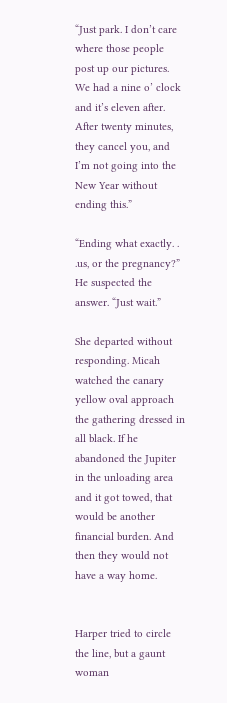“Just park. I don’t care where those people post up our pictures. We had a nine o’ clock and it’s eleven after. After twenty minutes, they cancel you, and I’m not going into the New Year without ending this.”

“Ending what exactly. . .us, or the pregnancy?” He suspected the answer. “Just wait.”

She departed without responding. Micah watched the canary yellow oval approach the gathering dressed in all black. If he abandoned the Jupiter in the unloading area and it got towed, that would be another financial burden. And then they would not have a way home.


Harper tried to circle the line, but a gaunt woman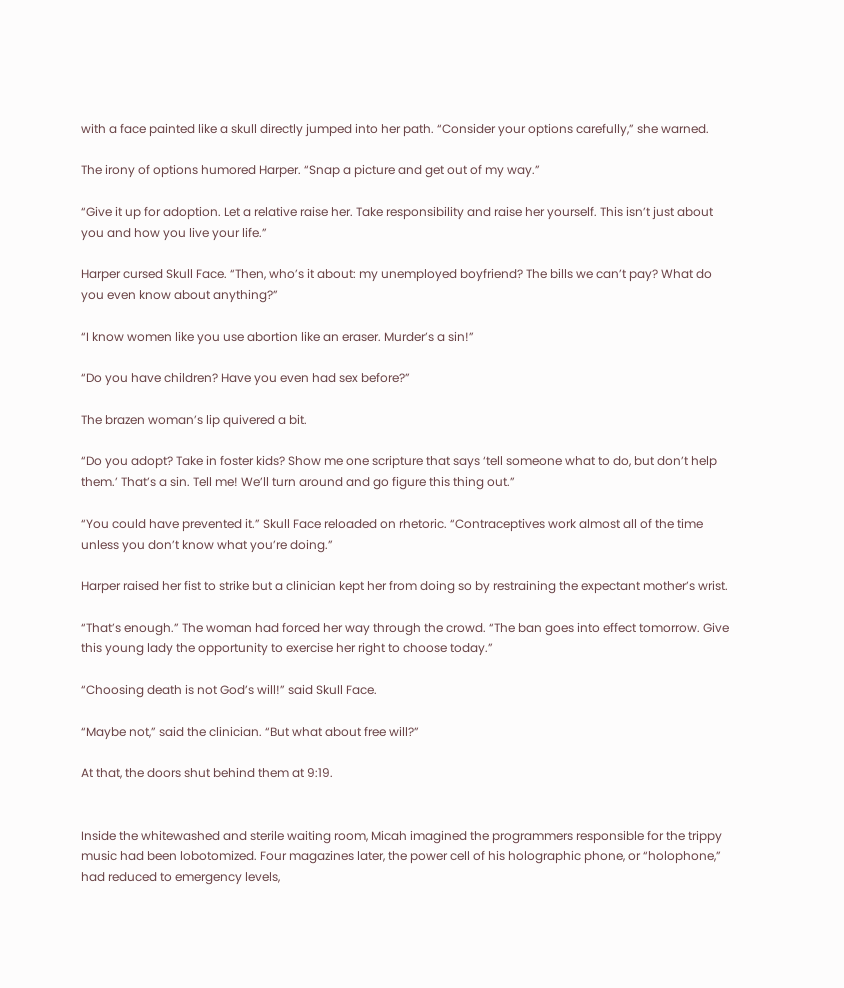with a face painted like a skull directly jumped into her path. “Consider your options carefully,” she warned.

The irony of options humored Harper. “Snap a picture and get out of my way.”

“Give it up for adoption. Let a relative raise her. Take responsibility and raise her yourself. This isn’t just about you and how you live your life.”

Harper cursed Skull Face. “Then, who’s it about: my unemployed boyfriend? The bills we can’t pay? What do you even know about anything?”

“I know women like you use abortion like an eraser. Murder’s a sin!”

“Do you have children? Have you even had sex before?”

The brazen woman’s lip quivered a bit.

“Do you adopt? Take in foster kids? Show me one scripture that says ‘tell someone what to do, but don’t help them.’ That’s a sin. Tell me! We’ll turn around and go figure this thing out.”

“You could have prevented it.” Skull Face reloaded on rhetoric. “Contraceptives work almost all of the time unless you don’t know what you’re doing.”

Harper raised her fist to strike but a clinician kept her from doing so by restraining the expectant mother’s wrist.

“That’s enough.” The woman had forced her way through the crowd. “The ban goes into effect tomorrow. Give this young lady the opportunity to exercise her right to choose today.”

“Choosing death is not God’s will!” said Skull Face.

“Maybe not,” said the clinician. “But what about free will?”

At that, the doors shut behind them at 9:19.


Inside the whitewashed and sterile waiting room, Micah imagined the programmers responsible for the trippy music had been lobotomized. Four magazines later, the power cell of his holographic phone, or “holophone,” had reduced to emergency levels,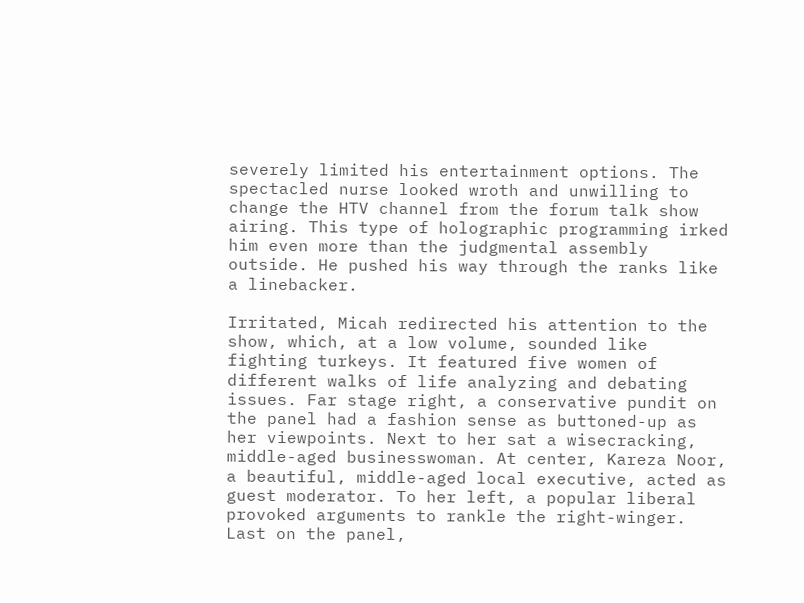severely limited his entertainment options. The spectacled nurse looked wroth and unwilling to change the HTV channel from the forum talk show airing. This type of holographic programming irked him even more than the judgmental assembly outside. He pushed his way through the ranks like a linebacker.

Irritated, Micah redirected his attention to the show, which, at a low volume, sounded like fighting turkeys. It featured five women of different walks of life analyzing and debating issues. Far stage right, a conservative pundit on the panel had a fashion sense as buttoned-up as her viewpoints. Next to her sat a wisecracking, middle-aged businesswoman. At center, Kareza Noor, a beautiful, middle-aged local executive, acted as guest moderator. To her left, a popular liberal provoked arguments to rankle the right-winger. Last on the panel,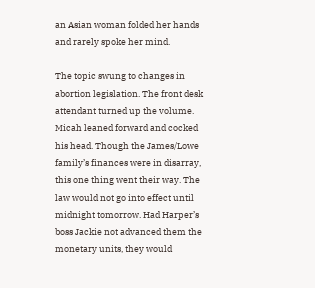an Asian woman folded her hands and rarely spoke her mind.

The topic swung to changes in abortion legislation. The front desk attendant turned up the volume. Micah leaned forward and cocked his head. Though the James/Lowe family’s finances were in disarray, this one thing went their way. The law would not go into effect until midnight tomorrow. Had Harper’s boss Jackie not advanced them the monetary units, they would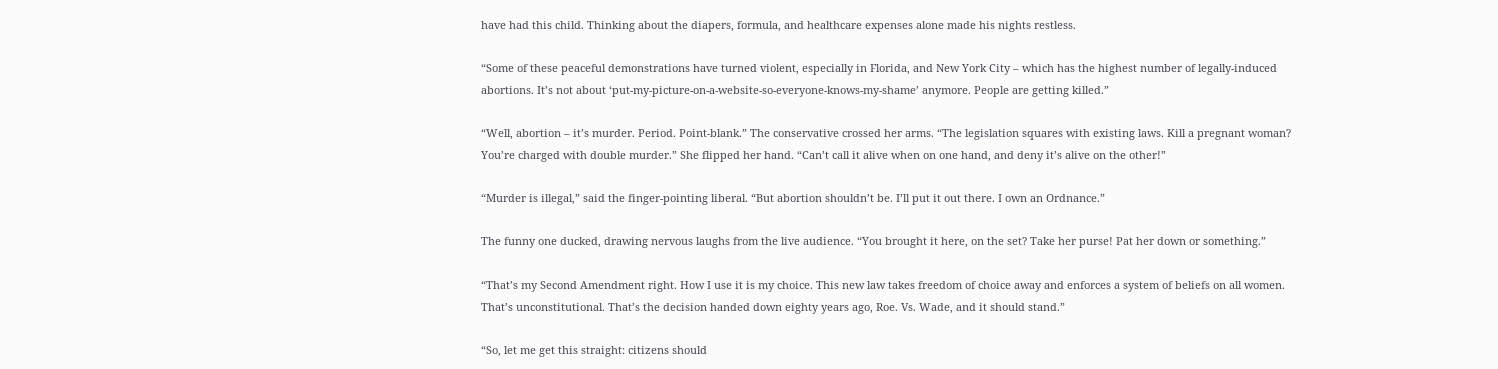have had this child. Thinking about the diapers, formula, and healthcare expenses alone made his nights restless.

“Some of these peaceful demonstrations have turned violent, especially in Florida, and New York City – which has the highest number of legally-induced abortions. It’s not about ‘put-my-picture-on-a-website-so-everyone-knows-my-shame’ anymore. People are getting killed.”

“Well, abortion – it’s murder. Period. Point-blank.” The conservative crossed her arms. “The legislation squares with existing laws. Kill a pregnant woman? You’re charged with double murder.” She flipped her hand. “Can’t call it alive when on one hand, and deny it’s alive on the other!”

“Murder is illegal,” said the finger-pointing liberal. “But abortion shouldn’t be. I’ll put it out there. I own an Ordnance.”

The funny one ducked, drawing nervous laughs from the live audience. “You brought it here, on the set? Take her purse! Pat her down or something.”

“That’s my Second Amendment right. How I use it is my choice. This new law takes freedom of choice away and enforces a system of beliefs on all women. That’s unconstitutional. That’s the decision handed down eighty years ago, Roe. Vs. Wade, and it should stand.”

“So, let me get this straight: citizens should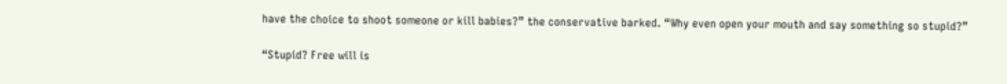have the choice to shoot someone or kill babies?” the conservative barked. “Why even open your mouth and say something so stupid?”

“Stupid? Free will is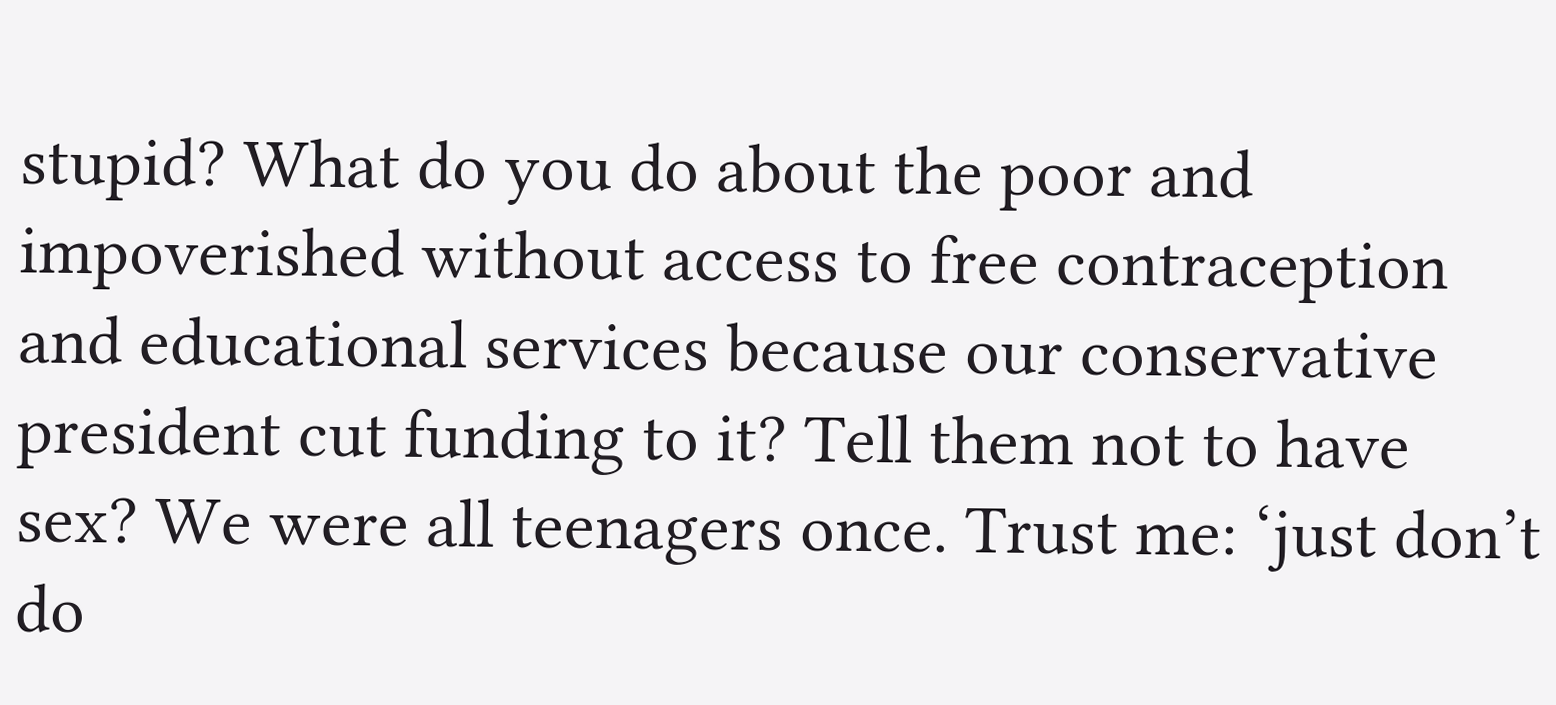stupid? What do you do about the poor and impoverished without access to free contraception and educational services because our conservative president cut funding to it? Tell them not to have sex? We were all teenagers once. Trust me: ‘just don’t do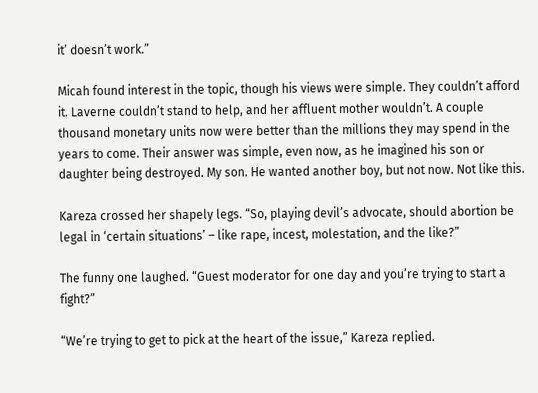it’ doesn’t work.”

Micah found interest in the topic, though his views were simple. They couldn’t afford it. Laverne couldn’t stand to help, and her affluent mother wouldn’t. A couple thousand monetary units now were better than the millions they may spend in the years to come. Their answer was simple, even now, as he imagined his son or daughter being destroyed. My son. He wanted another boy, but not now. Not like this.

Kareza crossed her shapely legs. “So, playing devil’s advocate, should abortion be legal in ‘certain situations’ – like rape, incest, molestation, and the like?”

The funny one laughed. “Guest moderator for one day and you’re trying to start a fight?”

“We’re trying to get to pick at the heart of the issue,” Kareza replied.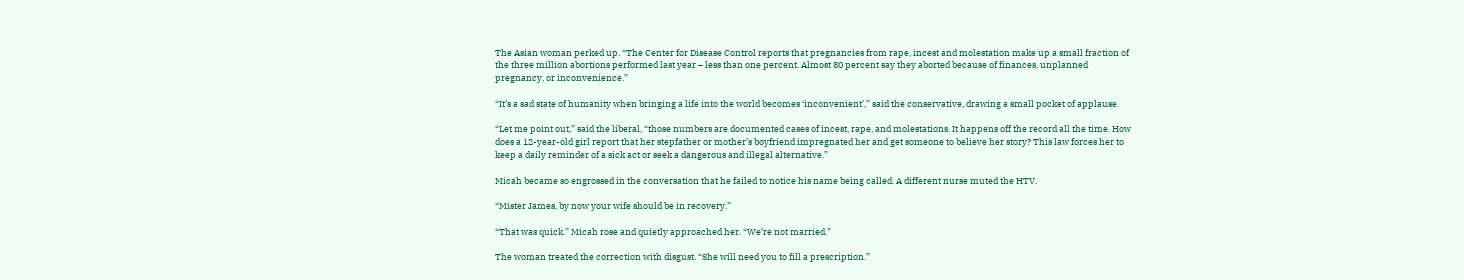The Asian woman perked up. “The Center for Disease Control reports that pregnancies from rape, incest and molestation make up a small fraction of the three million abortions performed last year – less than one percent. Almost 80 percent say they aborted because of finances, unplanned pregnancy, or inconvenience.”

“It’s a sad state of humanity when bringing a life into the world becomes ‘inconvenient’,” said the conservative, drawing a small pocket of applause.

“Let me point out,” said the liberal, “those numbers are documented cases of incest, rape, and molestations. It happens off the record all the time. How does a 12-year-old girl report that her stepfather or mother’s boyfriend impregnated her and get someone to believe her story? This law forces her to keep a daily reminder of a sick act or seek a dangerous and illegal alternative.”

Micah became so engrossed in the conversation that he failed to notice his name being called. A different nurse muted the HTV.

“Mister James, by now your wife should be in recovery.”

“That was quick.” Micah rose and quietly approached her. “We’re not married.”

The woman treated the correction with disgust. “She will need you to fill a prescription.”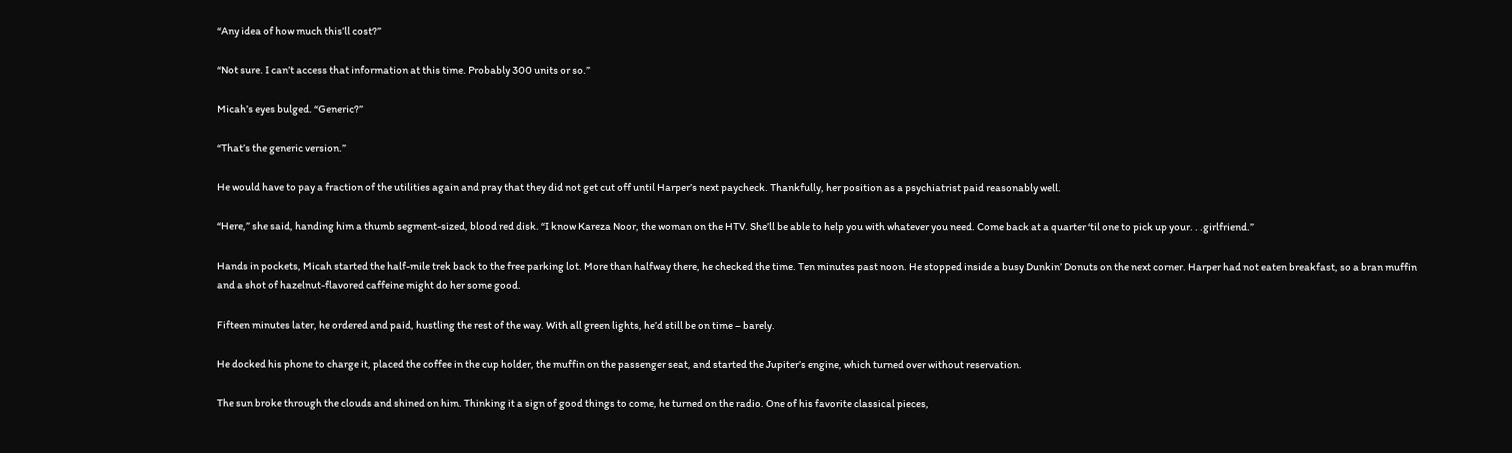“Any idea of how much this’ll cost?”

“Not sure. I can’t access that information at this time. Probably 300 units or so.”

Micah’s eyes bulged. “Generic?”

“That’s the generic version.”

He would have to pay a fraction of the utilities again and pray that they did not get cut off until Harper’s next paycheck. Thankfully, her position as a psychiatrist paid reasonably well.

“Here,” she said, handing him a thumb segment-sized, blood red disk. “I know Kareza Noor, the woman on the HTV. She’ll be able to help you with whatever you need. Come back at a quarter ‘til one to pick up your. . .girlfriend.”

Hands in pockets, Micah started the half-mile trek back to the free parking lot. More than halfway there, he checked the time. Ten minutes past noon. He stopped inside a busy Dunkin’ Donuts on the next corner. Harper had not eaten breakfast, so a bran muffin and a shot of hazelnut-flavored caffeine might do her some good.

Fifteen minutes later, he ordered and paid, hustling the rest of the way. With all green lights, he’d still be on time – barely.

He docked his phone to charge it, placed the coffee in the cup holder, the muffin on the passenger seat, and started the Jupiter’s engine, which turned over without reservation.

The sun broke through the clouds and shined on him. Thinking it a sign of good things to come, he turned on the radio. One of his favorite classical pieces,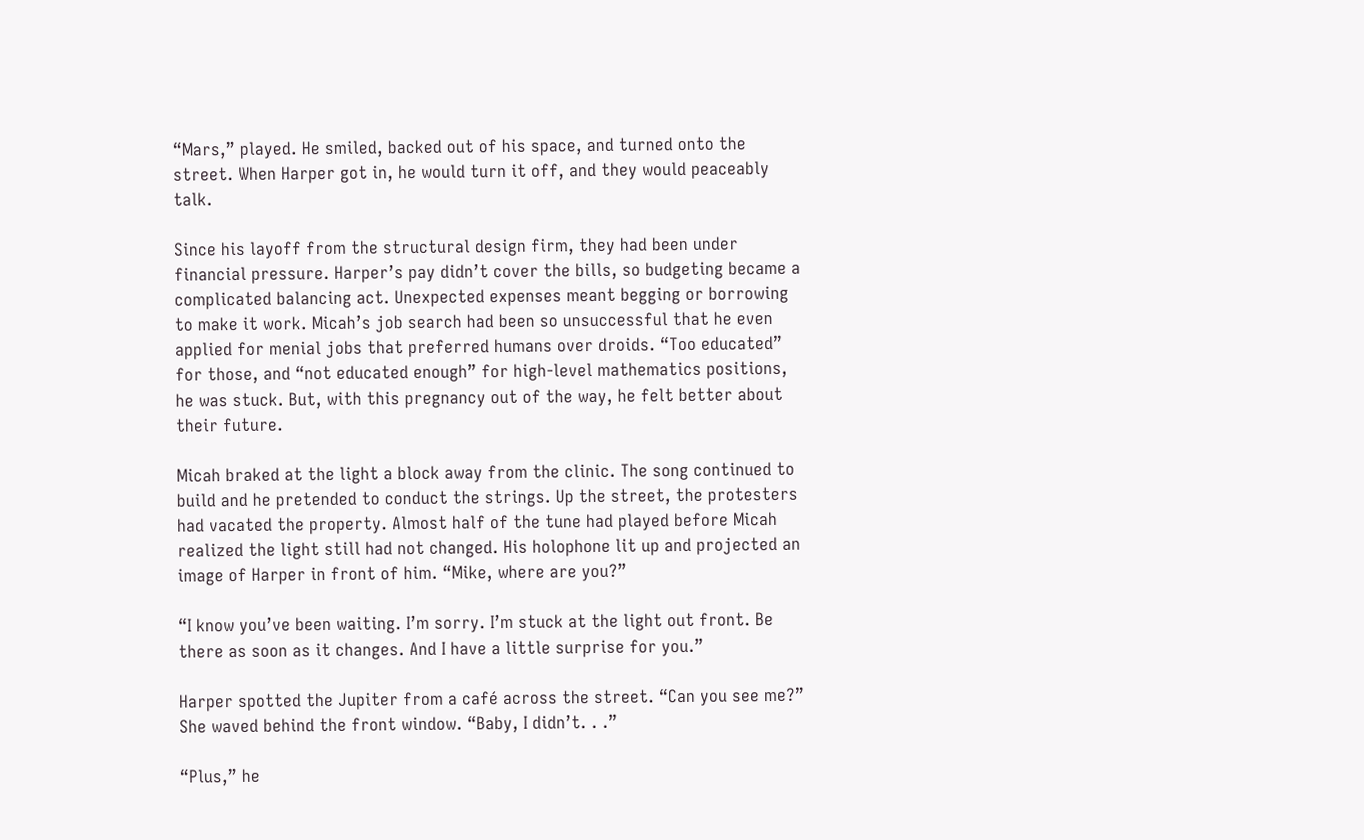“Mars,” played. He smiled, backed out of his space, and turned onto the street. When Harper got in, he would turn it off, and they would peaceably talk.

Since his layoff from the structural design firm, they had been under financial pressure. Harper’s pay didn’t cover the bills, so budgeting became a complicated balancing act. Unexpected expenses meant begging or borrowing to make it work. Micah’s job search had been so unsuccessful that he even applied for menial jobs that preferred humans over droids. “Too educated” for those, and “not educated enough” for high-level mathematics positions, he was stuck. But, with this pregnancy out of the way, he felt better about their future.

Micah braked at the light a block away from the clinic. The song continued to build and he pretended to conduct the strings. Up the street, the protesters had vacated the property. Almost half of the tune had played before Micah realized the light still had not changed. His holophone lit up and projected an image of Harper in front of him. “Mike, where are you?”

“I know you’ve been waiting. I’m sorry. I’m stuck at the light out front. Be there as soon as it changes. And I have a little surprise for you.”

Harper spotted the Jupiter from a café across the street. “Can you see me?” She waved behind the front window. “Baby, I didn’t. . .”

“Plus,” he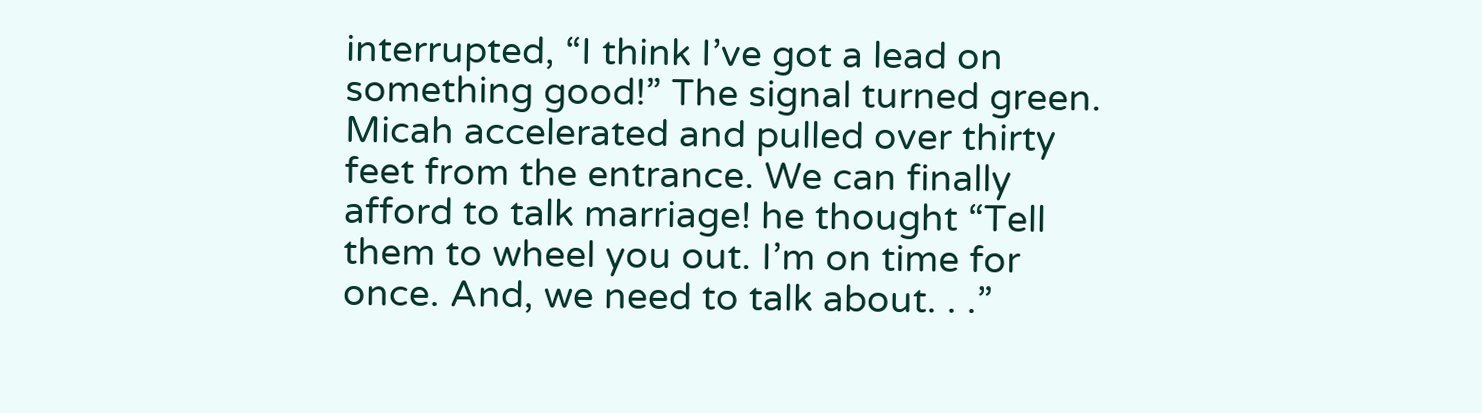interrupted, “I think I’ve got a lead on something good!” The signal turned green. Micah accelerated and pulled over thirty feet from the entrance. We can finally afford to talk marriage! he thought “Tell them to wheel you out. I’m on time for once. And, we need to talk about. . .”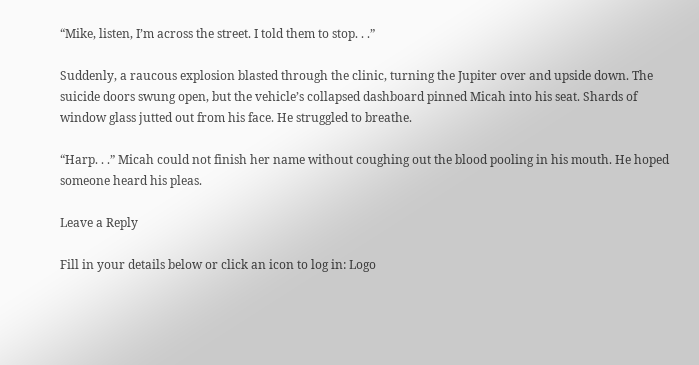“Mike, listen, I’m across the street. I told them to stop. . .”

Suddenly, a raucous explosion blasted through the clinic, turning the Jupiter over and upside down. The suicide doors swung open, but the vehicle’s collapsed dashboard pinned Micah into his seat. Shards of window glass jutted out from his face. He struggled to breathe.

“Harp. . .” Micah could not finish her name without coughing out the blood pooling in his mouth. He hoped someone heard his pleas.

Leave a Reply

Fill in your details below or click an icon to log in: Logo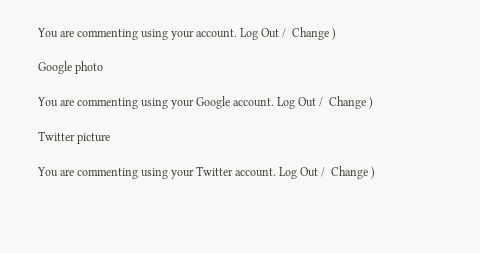You are commenting using your account. Log Out /  Change )

Google photo

You are commenting using your Google account. Log Out /  Change )

Twitter picture

You are commenting using your Twitter account. Log Out /  Change )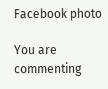Facebook photo

You are commenting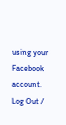using your Facebook account. Log Out /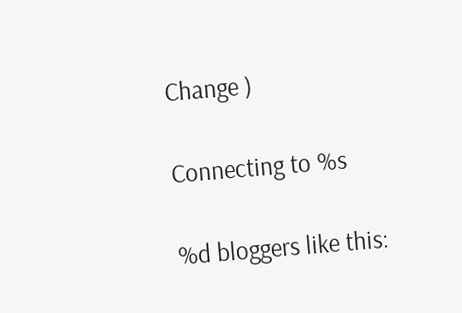Change )

Connecting to %s

%d bloggers like this: